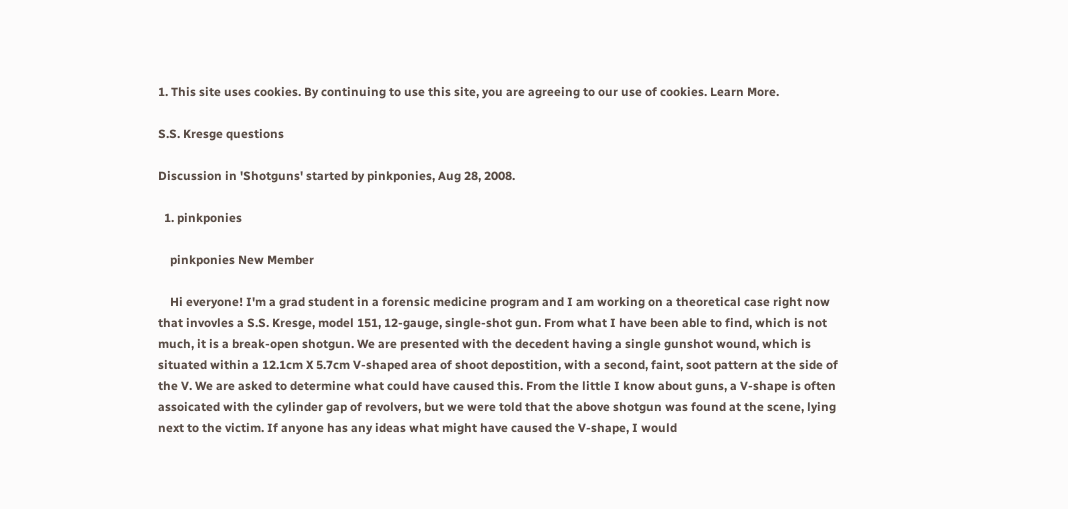1. This site uses cookies. By continuing to use this site, you are agreeing to our use of cookies. Learn More.

S.S. Kresge questions

Discussion in 'Shotguns' started by pinkponies, Aug 28, 2008.

  1. pinkponies

    pinkponies New Member

    Hi everyone! I'm a grad student in a forensic medicine program and I am working on a theoretical case right now that invovles a S.S. Kresge, model 151, 12-gauge, single-shot gun. From what I have been able to find, which is not much, it is a break-open shotgun. We are presented with the decedent having a single gunshot wound, which is situated within a 12.1cm X 5.7cm V-shaped area of shoot depostition, with a second, faint, soot pattern at the side of the V. We are asked to determine what could have caused this. From the little I know about guns, a V-shape is often assoicated with the cylinder gap of revolvers, but we were told that the above shotgun was found at the scene, lying next to the victim. If anyone has any ideas what might have caused the V-shape, I would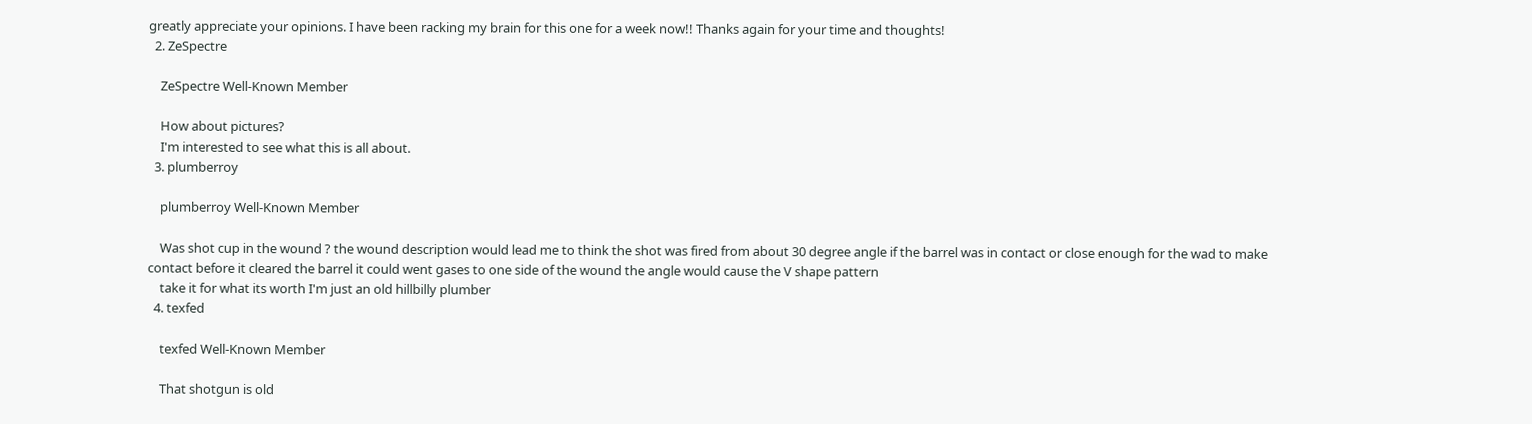greatly appreciate your opinions. I have been racking my brain for this one for a week now!! Thanks again for your time and thoughts!
  2. ZeSpectre

    ZeSpectre Well-Known Member

    How about pictures?
    I'm interested to see what this is all about.
  3. plumberroy

    plumberroy Well-Known Member

    Was shot cup in the wound ? the wound description would lead me to think the shot was fired from about 30 degree angle if the barrel was in contact or close enough for the wad to make contact before it cleared the barrel it could went gases to one side of the wound the angle would cause the V shape pattern
    take it for what its worth I'm just an old hillbilly plumber
  4. texfed

    texfed Well-Known Member

    That shotgun is old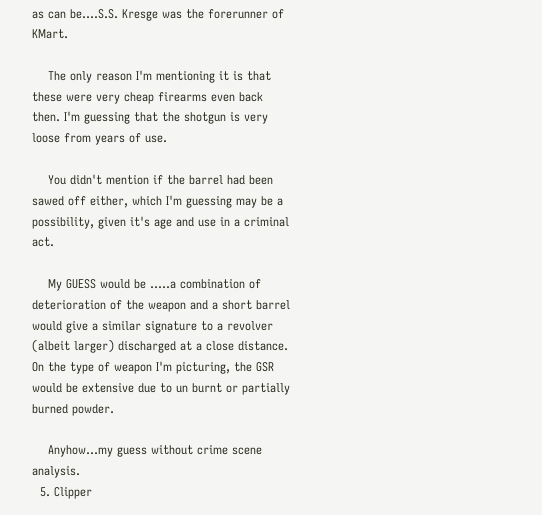as can be....S.S. Kresge was the forerunner of KMart.

    The only reason I'm mentioning it is that these were very cheap firearms even back then. I'm guessing that the shotgun is very loose from years of use.

    You didn't mention if the barrel had been sawed off either, which I'm guessing may be a possibility, given it's age and use in a criminal act.

    My GUESS would be .....a combination of deterioration of the weapon and a short barrel would give a similar signature to a revolver (albeit larger) discharged at a close distance. On the type of weapon I'm picturing, the GSR would be extensive due to un burnt or partially burned powder.

    Anyhow...my guess without crime scene analysis.
  5. Clipper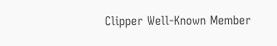Clipper Well-Known Member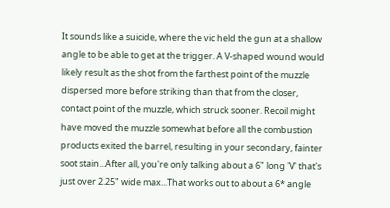It sounds like a suicide, where the vic held the gun at a shallow angle to be able to get at the trigger. A V-shaped wound would likely result as the shot from the farthest point of the muzzle dispersed more before striking than that from the closer, contact point of the muzzle, which struck sooner. Recoil might have moved the muzzle somewhat before all the combustion products exited the barrel, resulting in your secondary, fainter soot stain...After all, you're only talking about a 6" long 'V' that's just over 2.25" wide max...That works out to about a 6* angle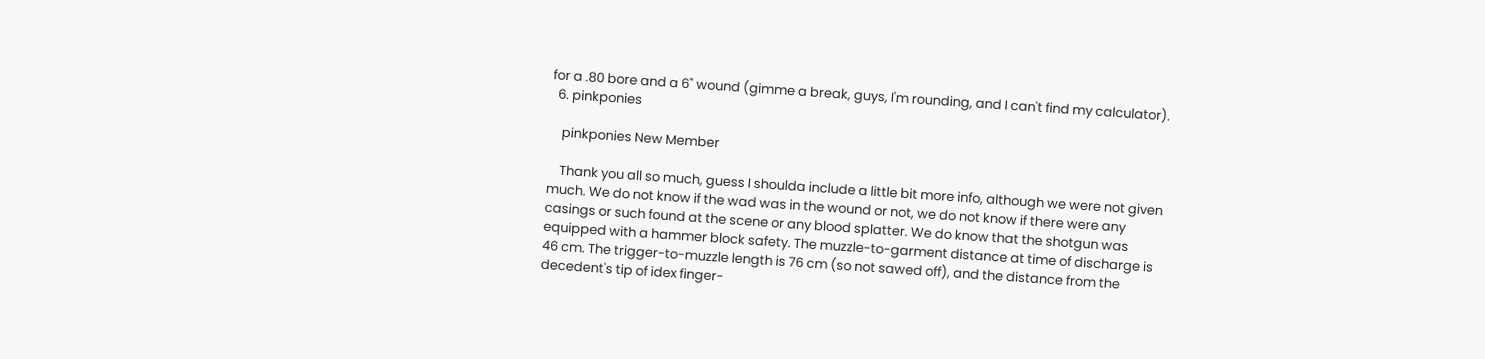for a .80 bore and a 6" wound (gimme a break, guys, I'm rounding, and I can't find my calculator).
  6. pinkponies

    pinkponies New Member

    Thank you all so much, guess I shoulda include a little bit more info, although we were not given much. We do not know if the wad was in the wound or not, we do not know if there were any casings or such found at the scene or any blood splatter. We do know that the shotgun was equipped with a hammer block safety. The muzzle-to-garment distance at time of discharge is 46 cm. The trigger-to-muzzle length is 76 cm (so not sawed off), and the distance from the decedent's tip of idex finger-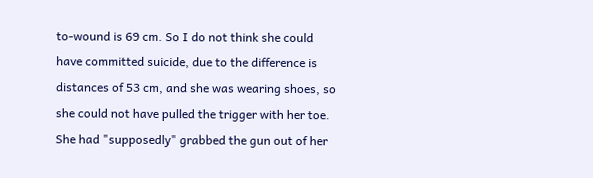to-wound is 69 cm. So I do not think she could have committed suicide, due to the difference is distances of 53 cm, and she was wearing shoes, so she could not have pulled the trigger with her toe. She had "supposedly" grabbed the gun out of her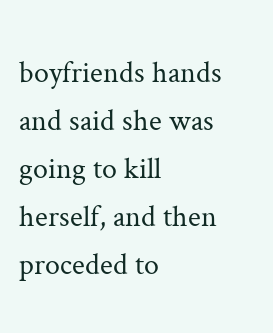boyfriends hands and said she was going to kill herself, and then proceded to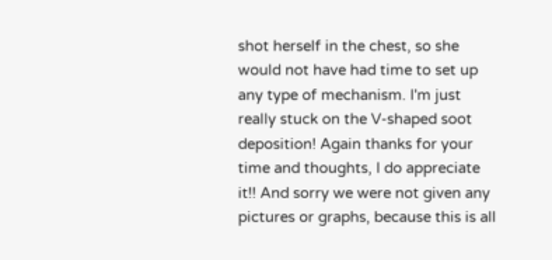shot herself in the chest, so she would not have had time to set up any type of mechanism. I'm just really stuck on the V-shaped soot deposition! Again thanks for your time and thoughts, I do appreciate it!! And sorry we were not given any pictures or graphs, because this is all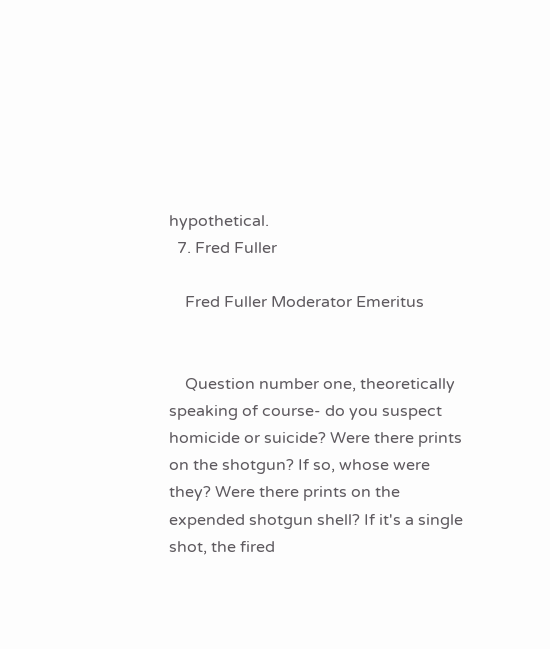hypothetical.
  7. Fred Fuller

    Fred Fuller Moderator Emeritus


    Question number one, theoretically speaking of course- do you suspect homicide or suicide? Were there prints on the shotgun? If so, whose were they? Were there prints on the expended shotgun shell? If it's a single shot, the fired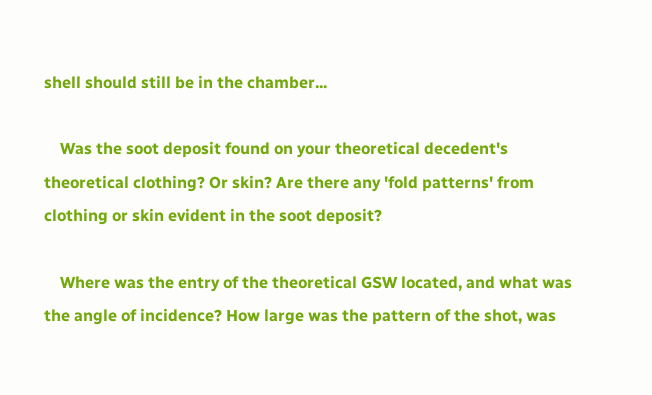shell should still be in the chamber...

    Was the soot deposit found on your theoretical decedent's theoretical clothing? Or skin? Are there any 'fold patterns' from clothing or skin evident in the soot deposit?

    Where was the entry of the theoretical GSW located, and what was the angle of incidence? How large was the pattern of the shot, was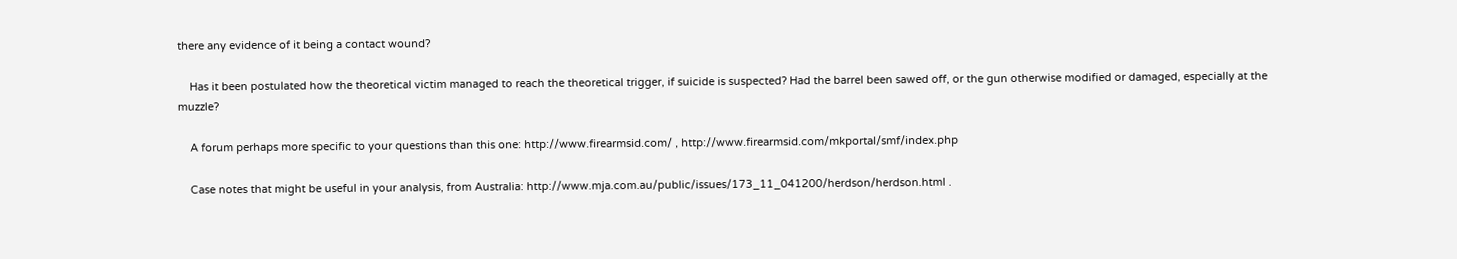there any evidence of it being a contact wound?

    Has it been postulated how the theoretical victim managed to reach the theoretical trigger, if suicide is suspected? Had the barrel been sawed off, or the gun otherwise modified or damaged, especially at the muzzle?

    A forum perhaps more specific to your questions than this one: http://www.firearmsid.com/ , http://www.firearmsid.com/mkportal/smf/index.php

    Case notes that might be useful in your analysis, from Australia: http://www.mja.com.au/public/issues/173_11_041200/herdson/herdson.html .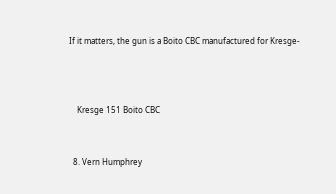If it matters, the gun is a Boito CBC manufactured for Kresge-



    Kresge 151 Boito CBC


  8. Vern Humphrey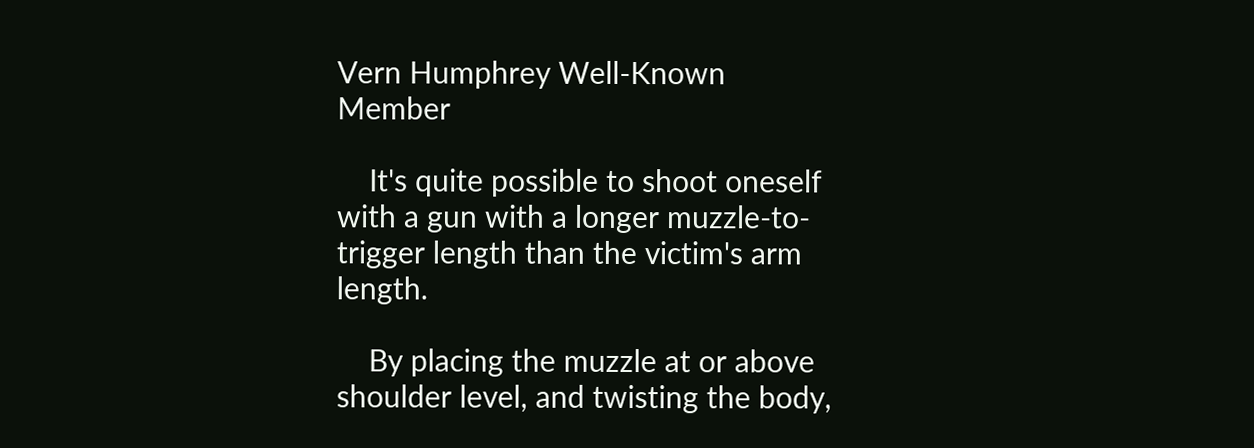Vern Humphrey Well-Known Member

    It's quite possible to shoot oneself with a gun with a longer muzzle-to-trigger length than the victim's arm length.

    By placing the muzzle at or above shoulder level, and twisting the body,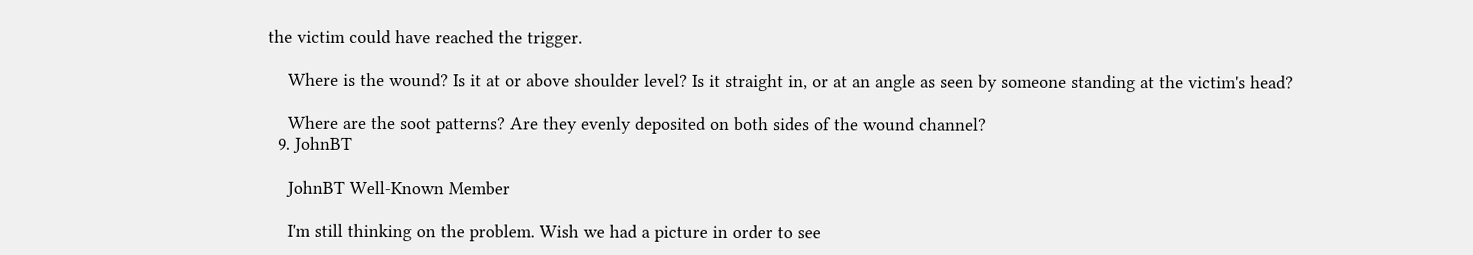the victim could have reached the trigger.

    Where is the wound? Is it at or above shoulder level? Is it straight in, or at an angle as seen by someone standing at the victim's head?

    Where are the soot patterns? Are they evenly deposited on both sides of the wound channel?
  9. JohnBT

    JohnBT Well-Known Member

    I'm still thinking on the problem. Wish we had a picture in order to see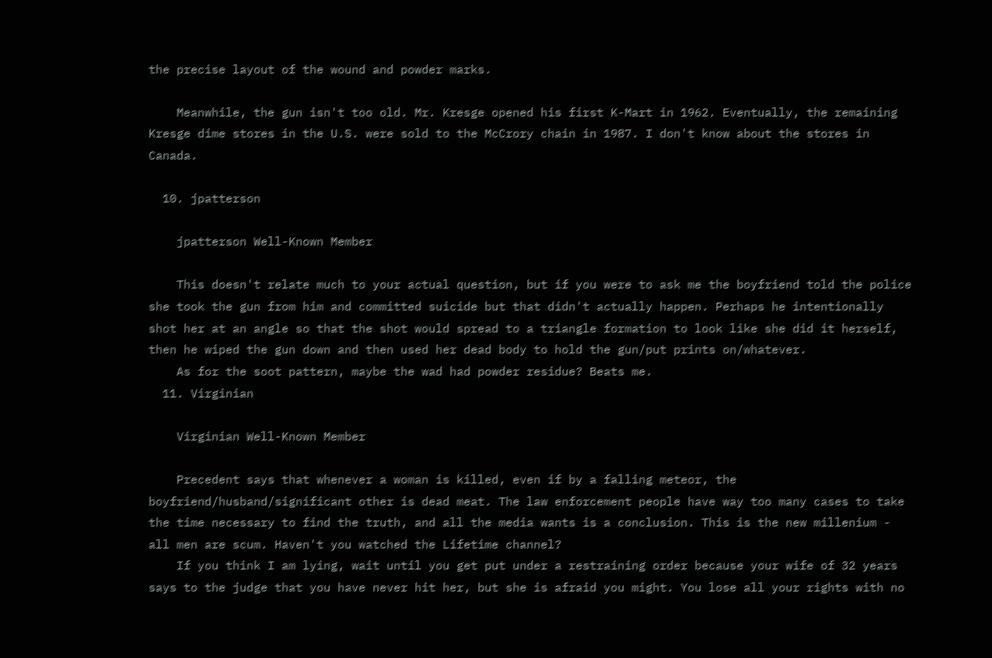the precise layout of the wound and powder marks.

    Meanwhile, the gun isn't too old. Mr. Kresge opened his first K-Mart in 1962. Eventually, the remaining Kresge dime stores in the U.S. were sold to the McCrory chain in 1987. I don't know about the stores in Canada.

  10. jpatterson

    jpatterson Well-Known Member

    This doesn't relate much to your actual question, but if you were to ask me the boyfriend told the police she took the gun from him and committed suicide but that didn't actually happen. Perhaps he intentionally shot her at an angle so that the shot would spread to a triangle formation to look like she did it herself, then he wiped the gun down and then used her dead body to hold the gun/put prints on/whatever.
    As for the soot pattern, maybe the wad had powder residue? Beats me.
  11. Virginian

    Virginian Well-Known Member

    Precedent says that whenever a woman is killed, even if by a falling meteor, the boyfriend/husband/significant other is dead meat. The law enforcement people have way too many cases to take the time necessary to find the truth, and all the media wants is a conclusion. This is the new millenium - all men are scum. Haven't you watched the Lifetime channel?
    If you think I am lying, wait until you get put under a restraining order because your wife of 32 years says to the judge that you have never hit her, but she is afraid you might. You lose all your rights with no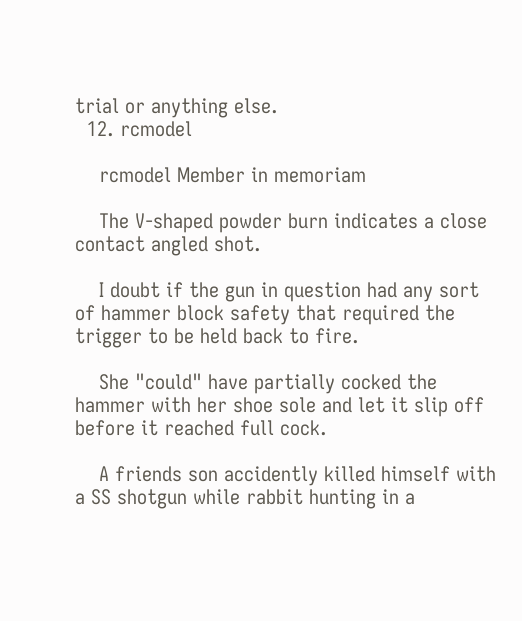trial or anything else.
  12. rcmodel

    rcmodel Member in memoriam

    The V-shaped powder burn indicates a close contact angled shot.

    I doubt if the gun in question had any sort of hammer block safety that required the trigger to be held back to fire.

    She "could" have partially cocked the hammer with her shoe sole and let it slip off before it reached full cock.

    A friends son accidently killed himself with a SS shotgun while rabbit hunting in a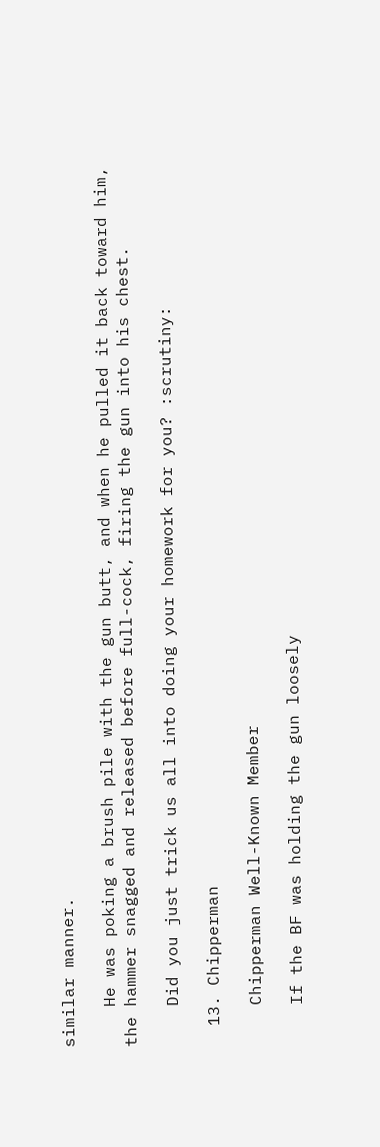similar manner.

    He was poking a brush pile with the gun butt, and when he pulled it back toward him, the hammer snagged and released before full-cock, firing the gun into his chest.

    Did you just trick us all into doing your homework for you? :scrutiny:

  13. Chipperman

    Chipperman Well-Known Member

    If the BF was holding the gun loosely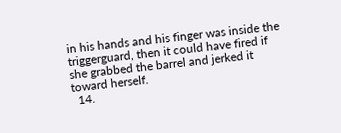in his hands and his finger was inside the triggerguard, then it could have fired if she grabbed the barrel and jerked it toward herself.
  14.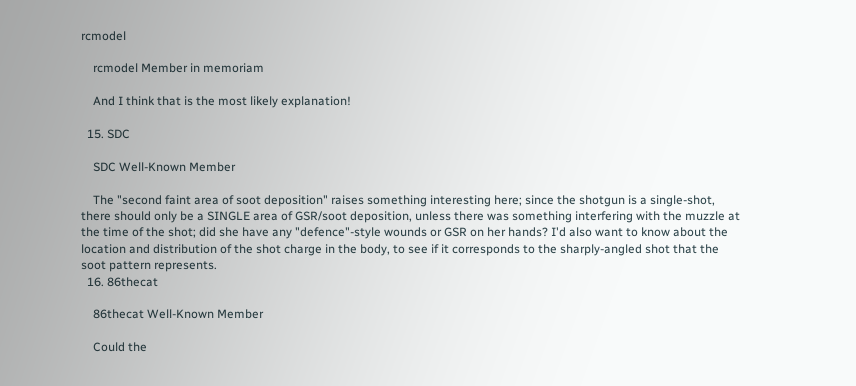rcmodel

    rcmodel Member in memoriam

    And I think that is the most likely explanation!

  15. SDC

    SDC Well-Known Member

    The "second faint area of soot deposition" raises something interesting here; since the shotgun is a single-shot, there should only be a SINGLE area of GSR/soot deposition, unless there was something interfering with the muzzle at the time of the shot; did she have any "defence"-style wounds or GSR on her hands? I'd also want to know about the location and distribution of the shot charge in the body, to see if it corresponds to the sharply-angled shot that the soot pattern represents.
  16. 86thecat

    86thecat Well-Known Member

    Could the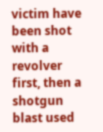victim have been shot with a revolver first, then a shotgun blast used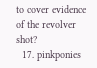to cover evidence of the revolver shot?
  17. pinkponies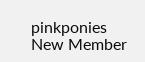pinkponies New Member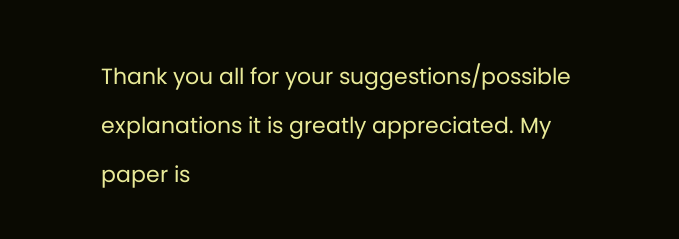Thank you all for your suggestions/possible explanations it is greatly appreciated. My paper is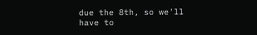due the 8th, so we'll have to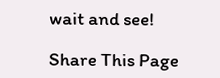wait and see!

Share This Page